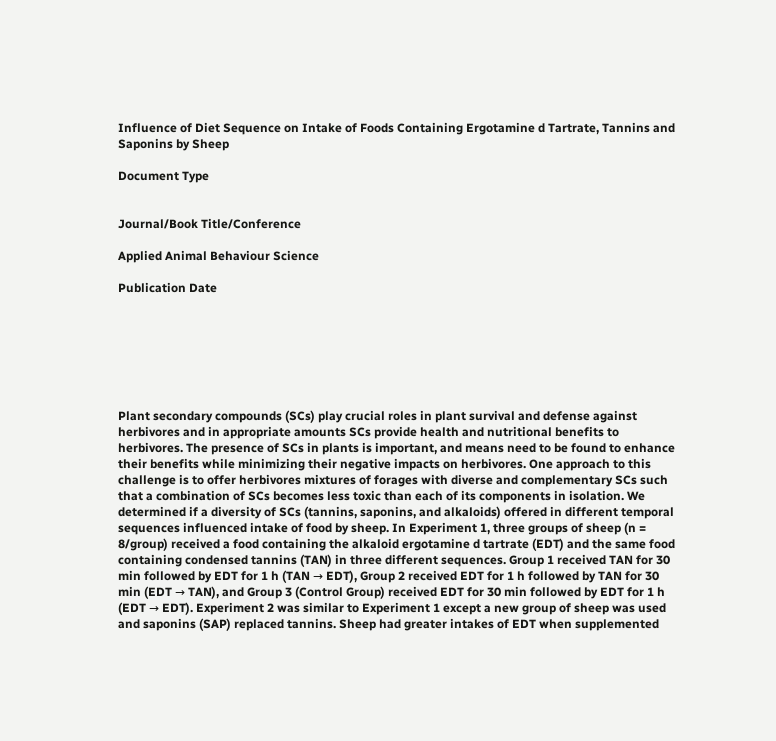Influence of Diet Sequence on Intake of Foods Containing Ergotamine d Tartrate, Tannins and Saponins by Sheep

Document Type


Journal/Book Title/Conference

Applied Animal Behaviour Science

Publication Date







Plant secondary compounds (SCs) play crucial roles in plant survival and defense against herbivores and in appropriate amounts SCs provide health and nutritional benefits to herbivores. The presence of SCs in plants is important, and means need to be found to enhance their benefits while minimizing their negative impacts on herbivores. One approach to this challenge is to offer herbivores mixtures of forages with diverse and complementary SCs such that a combination of SCs becomes less toxic than each of its components in isolation. We determined if a diversity of SCs (tannins, saponins, and alkaloids) offered in different temporal sequences influenced intake of food by sheep. In Experiment 1, three groups of sheep (n = 8/group) received a food containing the alkaloid ergotamine d tartrate (EDT) and the same food containing condensed tannins (TAN) in three different sequences. Group 1 received TAN for 30 min followed by EDT for 1 h (TAN → EDT), Group 2 received EDT for 1 h followed by TAN for 30 min (EDT → TAN), and Group 3 (Control Group) received EDT for 30 min followed by EDT for 1 h (EDT → EDT). Experiment 2 was similar to Experiment 1 except a new group of sheep was used and saponins (SAP) replaced tannins. Sheep had greater intakes of EDT when supplemented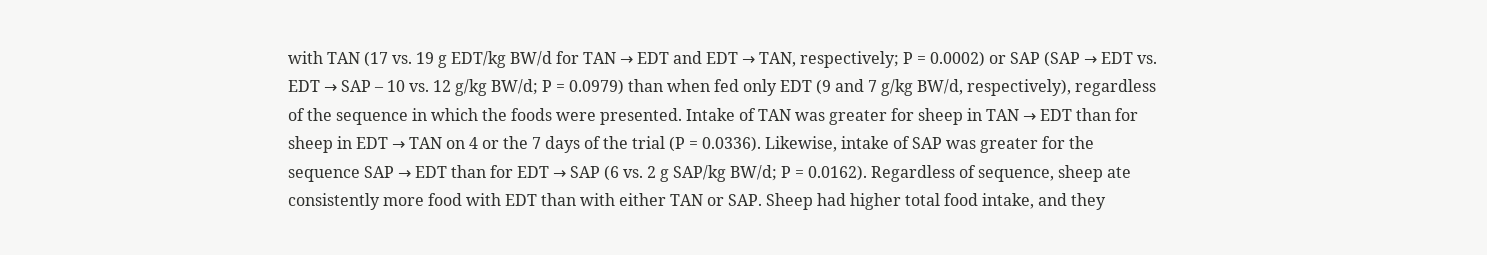with TAN (17 vs. 19 g EDT/kg BW/d for TAN → EDT and EDT → TAN, respectively; P = 0.0002) or SAP (SAP → EDT vs. EDT → SAP – 10 vs. 12 g/kg BW/d; P = 0.0979) than when fed only EDT (9 and 7 g/kg BW/d, respectively), regardless of the sequence in which the foods were presented. Intake of TAN was greater for sheep in TAN → EDT than for sheep in EDT → TAN on 4 or the 7 days of the trial (P = 0.0336). Likewise, intake of SAP was greater for the sequence SAP → EDT than for EDT → SAP (6 vs. 2 g SAP/kg BW/d; P = 0.0162). Regardless of sequence, sheep ate consistently more food with EDT than with either TAN or SAP. Sheep had higher total food intake, and they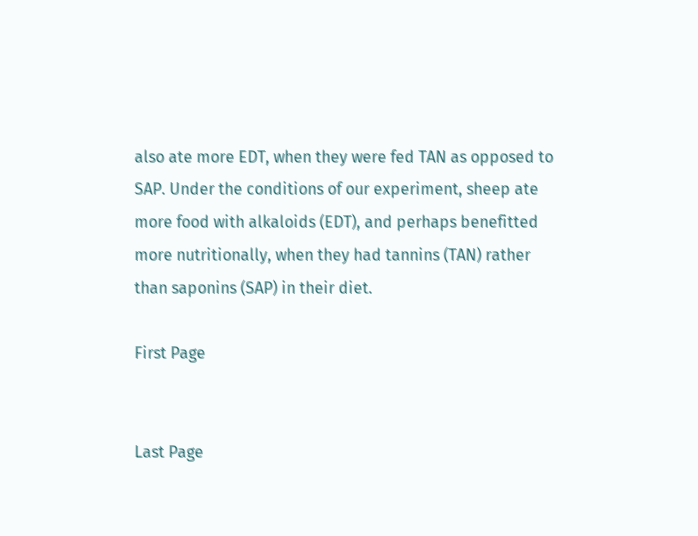also ate more EDT, when they were fed TAN as opposed to SAP. Under the conditions of our experiment, sheep ate more food with alkaloids (EDT), and perhaps benefitted more nutritionally, when they had tannins (TAN) rather than saponins (SAP) in their diet.

First Page


Last Page